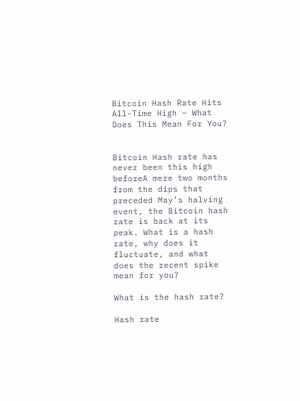Bitcoin Hash Rate Hits All-Time High – What Does This Mean For You?


Bitcoin Hash rate has never been this high beforeA mere two months from the dips that preceded May’s halving event, the Bitcoin hash rate is back at its peak. What is a hash rate, why does it fluctuate, and what does the recent spike mean for you?

What is the hash rate?

Hash rate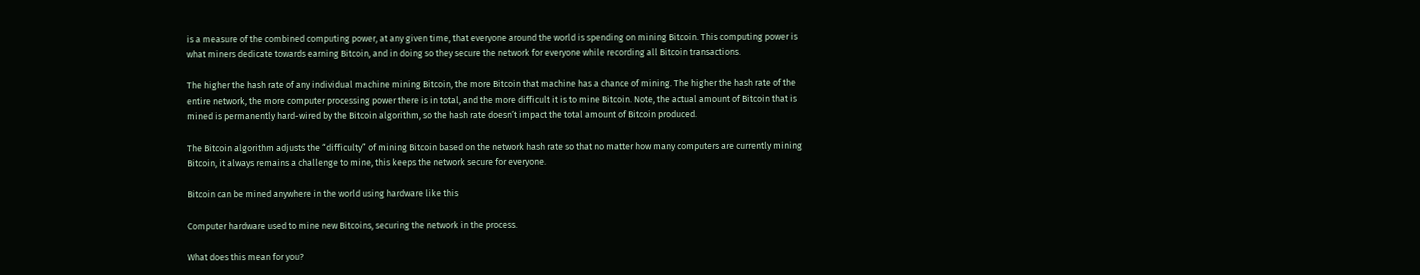is a measure of the combined computing power, at any given time, that everyone around the world is spending on mining Bitcoin. This computing power is what miners dedicate towards earning Bitcoin, and in doing so they secure the network for everyone while recording all Bitcoin transactions.

The higher the hash rate of any individual machine mining Bitcoin, the more Bitcoin that machine has a chance of mining. The higher the hash rate of the entire network, the more computer processing power there is in total, and the more difficult it is to mine Bitcoin. Note, the actual amount of Bitcoin that is mined is permanently hard-wired by the Bitcoin algorithm, so the hash rate doesn’t impact the total amount of Bitcoin produced.

The Bitcoin algorithm adjusts the “difficulty” of mining Bitcoin based on the network hash rate so that no matter how many computers are currently mining Bitcoin, it always remains a challenge to mine, this keeps the network secure for everyone.

Bitcoin can be mined anywhere in the world using hardware like this

Computer hardware used to mine new Bitcoins, securing the network in the process.

What does this mean for you?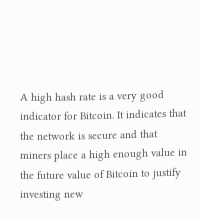A high hash rate is a very good indicator for Bitcoin. It indicates that the network is secure and that miners place a high enough value in the future value of Bitcoin to justify investing new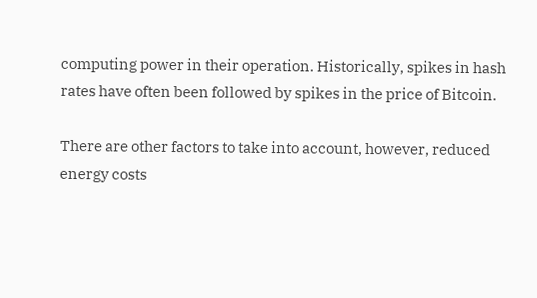computing power in their operation. Historically, spikes in hash rates have often been followed by spikes in the price of Bitcoin.

There are other factors to take into account, however, reduced energy costs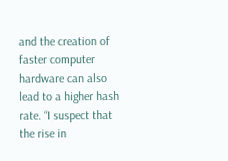and the creation of faster computer hardware can also lead to a higher hash rate. “I suspect that the rise in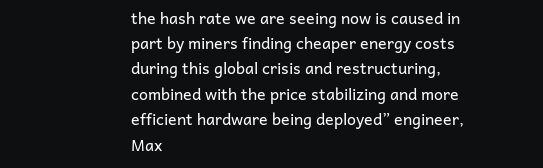the hash rate we are seeing now is caused in part by miners finding cheaper energy costs during this global crisis and restructuring, combined with the price stabilizing and more efficient hardware being deployed” engineer, Max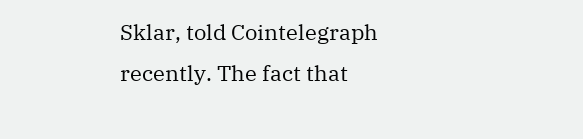Sklar, told Cointelegraph recently. The fact that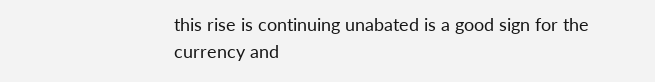this rise is continuing unabated is a good sign for the currency and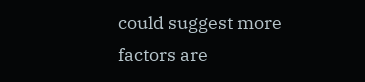could suggest more factors are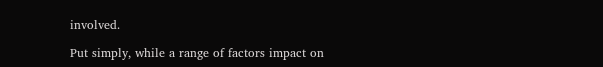involved.

Put simply, while a range of factors impact on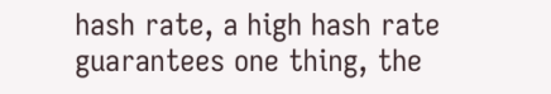hash rate, a high hash rate guarantees one thing, the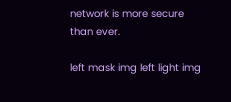network is more secure than ever.

left mask img left light img